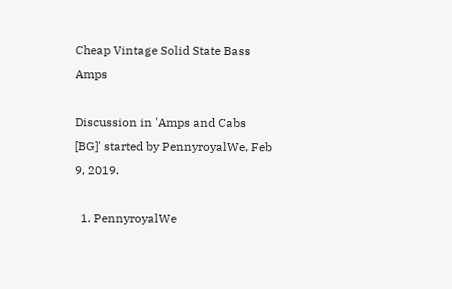Cheap Vintage Solid State Bass Amps

Discussion in 'Amps and Cabs [BG]' started by PennyroyalWe, Feb 9, 2019.

  1. PennyroyalWe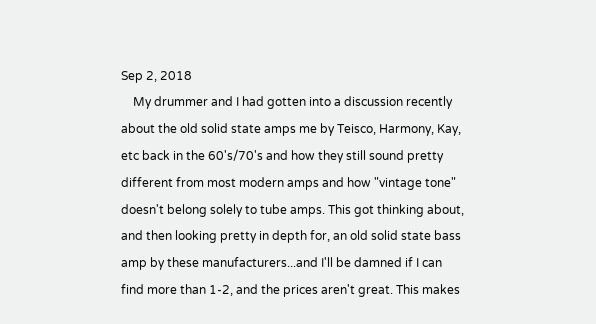Sep 2, 2018
    My drummer and I had gotten into a discussion recently about the old solid state amps me by Teisco, Harmony, Kay, etc back in the 60's/70's and how they still sound pretty different from most modern amps and how "vintage tone" doesn't belong solely to tube amps. This got thinking about, and then looking pretty in depth for, an old solid state bass amp by these manufacturers...and I'll be damned if I can find more than 1-2, and the prices aren't great. This makes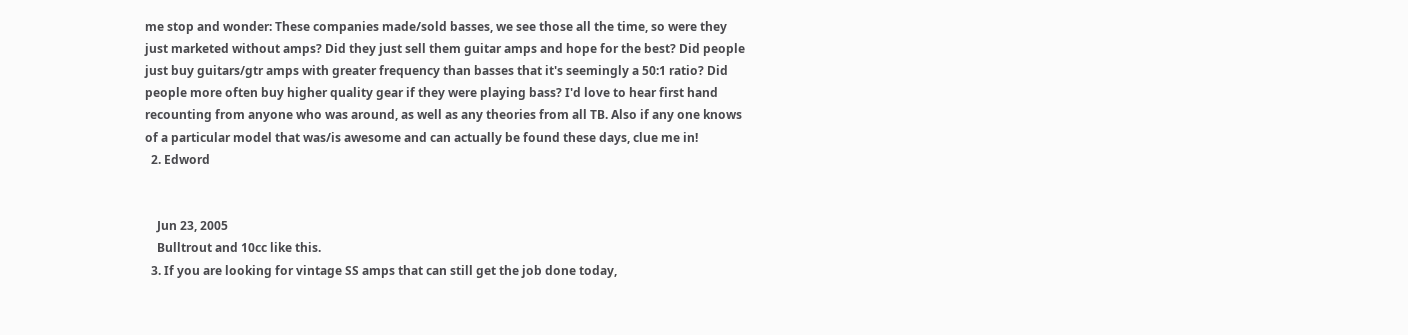me stop and wonder: These companies made/sold basses, we see those all the time, so were they just marketed without amps? Did they just sell them guitar amps and hope for the best? Did people just buy guitars/gtr amps with greater frequency than basses that it's seemingly a 50:1 ratio? Did people more often buy higher quality gear if they were playing bass? I'd love to hear first hand recounting from anyone who was around, as well as any theories from all TB. Also if any one knows of a particular model that was/is awesome and can actually be found these days, clue me in!
  2. Edword


    Jun 23, 2005
    Bulltrout and 10cc like this.
  3. If you are looking for vintage SS amps that can still get the job done today,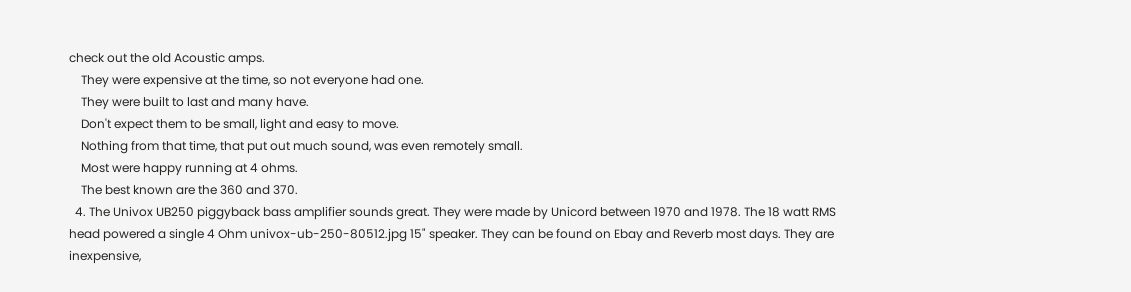check out the old Acoustic amps.
    They were expensive at the time, so not everyone had one.
    They were built to last and many have.
    Don't expect them to be small, light and easy to move.
    Nothing from that time, that put out much sound, was even remotely small.
    Most were happy running at 4 ohms.
    The best known are the 360 and 370.
  4. The Univox UB250 piggyback bass amplifier sounds great. They were made by Unicord between 1970 and 1978. The 18 watt RMS head powered a single 4 Ohm univox-ub-250-80512.jpg 15" speaker. They can be found on Ebay and Reverb most days. They are inexpensive,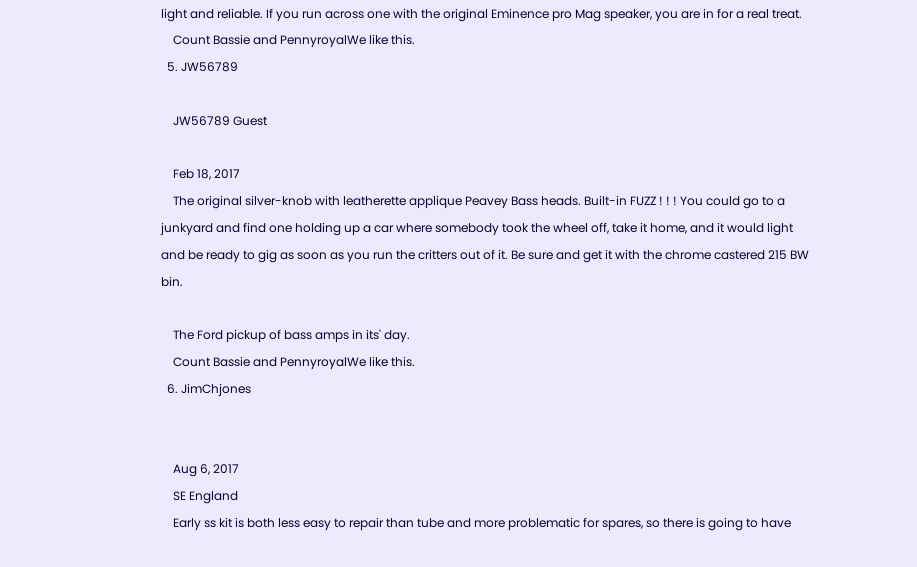light and reliable. If you run across one with the original Eminence pro Mag speaker, you are in for a real treat.
    Count Bassie and PennyroyalWe like this.
  5. JW56789

    JW56789 Guest

    Feb 18, 2017
    The original silver-knob with leatherette applique Peavey Bass heads. Built-in FUZZ ! ! ! You could go to a junkyard and find one holding up a car where somebody took the wheel off, take it home, and it would light and be ready to gig as soon as you run the critters out of it. Be sure and get it with the chrome castered 215 BW bin.

    The Ford pickup of bass amps in its' day.
    Count Bassie and PennyroyalWe like this.
  6. JimChjones


    Aug 6, 2017
    SE England
    Early ss kit is both less easy to repair than tube and more problematic for spares, so there is going to have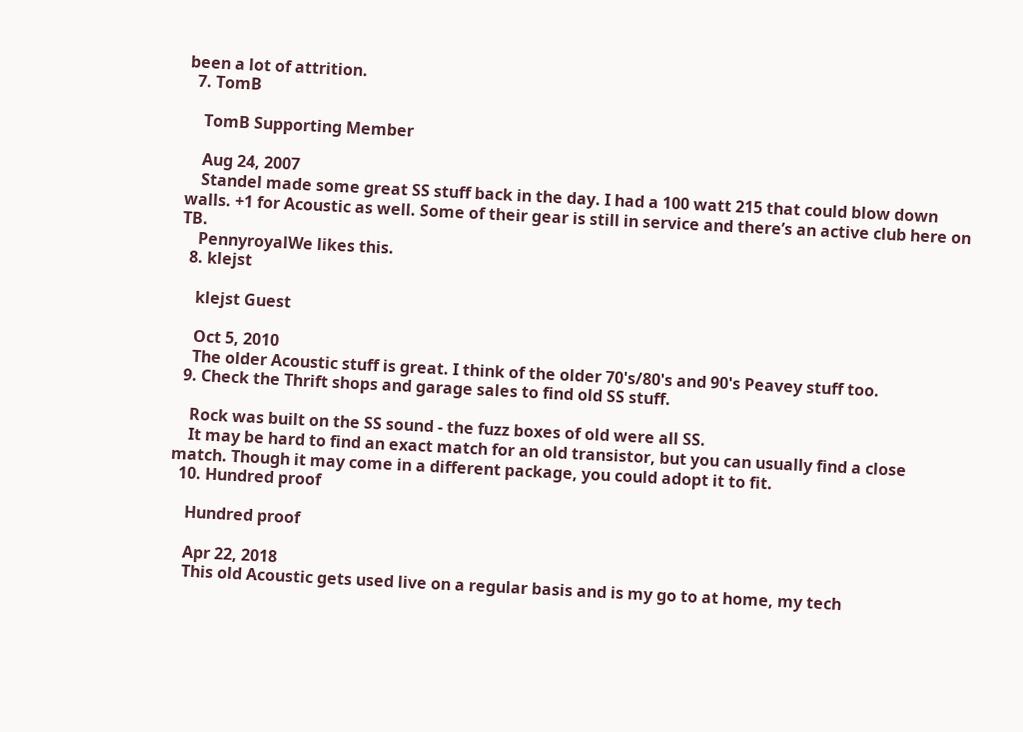been a lot of attrition.
  7. TomB

    TomB Supporting Member

    Aug 24, 2007
    Standel made some great SS stuff back in the day. I had a 100 watt 215 that could blow down walls. +1 for Acoustic as well. Some of their gear is still in service and there’s an active club here on TB.
    PennyroyalWe likes this.
  8. klejst

    klejst Guest

    Oct 5, 2010
    The older Acoustic stuff is great. I think of the older 70's/80's and 90's Peavey stuff too.
  9. Check the Thrift shops and garage sales to find old SS stuff.

    Rock was built on the SS sound - the fuzz boxes of old were all SS.
    It may be hard to find an exact match for an old transistor, but you can usually find a close match. Though it may come in a different package, you could adopt it to fit.
  10. Hundred proof

    Hundred proof

    Apr 22, 2018
    This old Acoustic gets used live on a regular basis and is my go to at home, my tech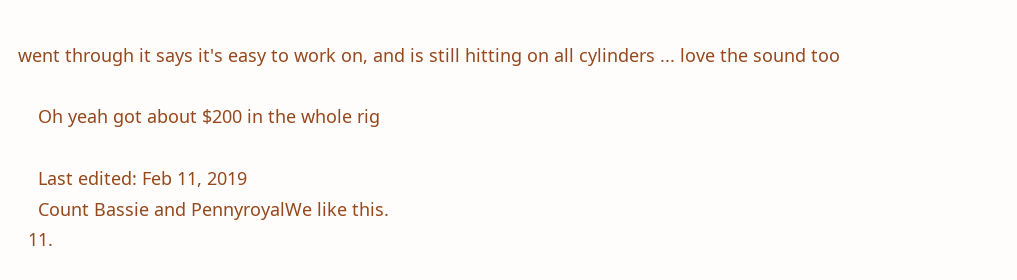went through it says it's easy to work on, and is still hitting on all cylinders ... love the sound too

    Oh yeah got about $200 in the whole rig

    Last edited: Feb 11, 2019
    Count Bassie and PennyroyalWe like this.
  11.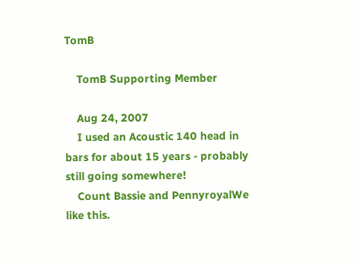TomB

    TomB Supporting Member

    Aug 24, 2007
    I used an Acoustic 140 head in bars for about 15 years - probably still going somewhere!
    Count Bassie and PennyroyalWe like this.